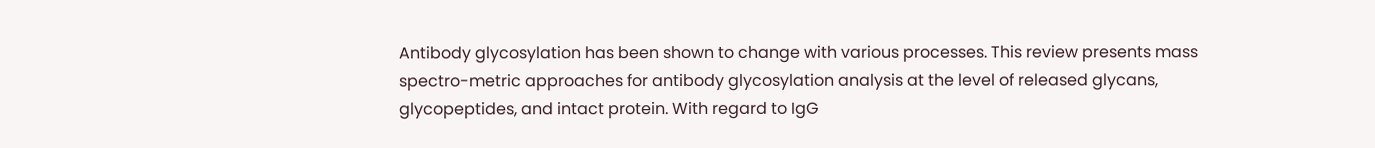Antibody glycosylation has been shown to change with various processes. This review presents mass spectro-metric approaches for antibody glycosylation analysis at the level of released glycans, glycopeptides, and intact protein. With regard to IgG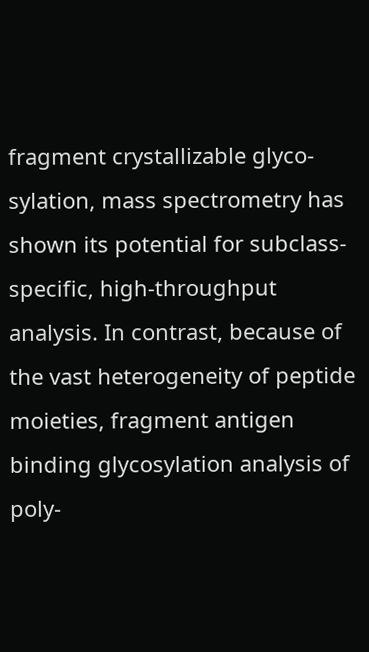fragment crystallizable glyco-sylation, mass spectrometry has shown its potential for subclass-specific, high-throughput analysis. In contrast, because of the vast heterogeneity of peptide moieties, fragment antigen binding glycosylation analysis of poly-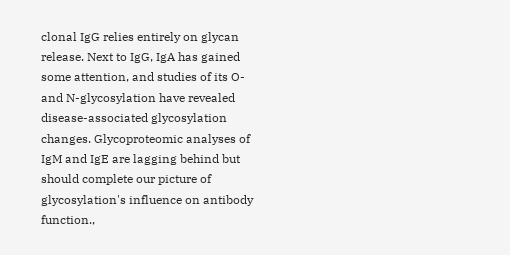clonal IgG relies entirely on glycan release. Next to IgG, IgA has gained some attention, and studies of its O- and N-glycosylation have revealed disease-associated glycosylation changes. Glycoproteomic analyses of IgM and IgE are lagging behind but should complete our picture of glycosylation's influence on antibody function.,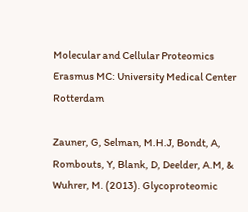Molecular and Cellular Proteomics
Erasmus MC: University Medical Center Rotterdam

Zauner, G, Selman, M.H.J, Bondt, A, Rombouts, Y, Blank, D, Deelder, A.M, & Wuhrer, M. (2013). Glycoproteomic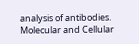analysis of antibodies. Molecular and Cellular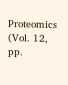Proteomics (Vol. 12, pp.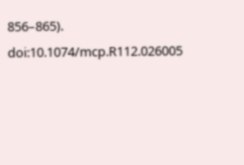856–865). doi:10.1074/mcp.R112.026005